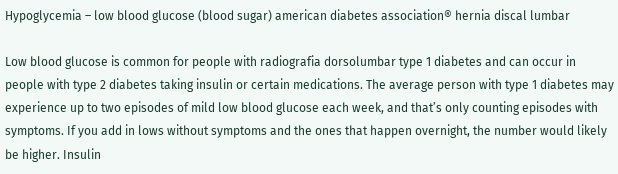Hypoglycemia – low blood glucose (blood sugar) american diabetes association® hernia discal lumbar

Low blood glucose is common for people with radiografia dorsolumbar type 1 diabetes and can occur in people with type 2 diabetes taking insulin or certain medications. The average person with type 1 diabetes may experience up to two episodes of mild low blood glucose each week, and that’s only counting episodes with symptoms. If you add in lows without symptoms and the ones that happen overnight, the number would likely be higher. Insulin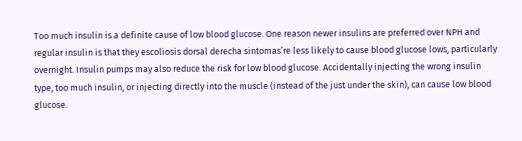Too much insulin is a definite cause of low blood glucose. One reason newer insulins are preferred over NPH and regular insulin is that they escoliosis dorsal derecha sintomas’re less likely to cause blood glucose lows, particularly overnight. Insulin pumps may also reduce the risk for low blood glucose. Accidentally injecting the wrong insulin type, too much insulin, or injecting directly into the muscle (instead of the just under the skin), can cause low blood glucose.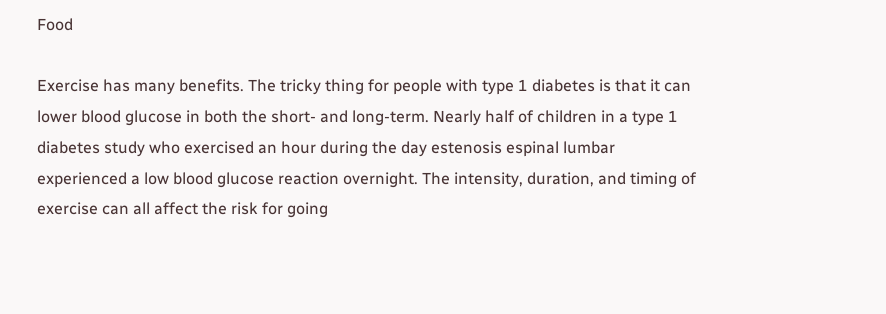Food

Exercise has many benefits. The tricky thing for people with type 1 diabetes is that it can lower blood glucose in both the short- and long-term. Nearly half of children in a type 1 diabetes study who exercised an hour during the day estenosis espinal lumbar experienced a low blood glucose reaction overnight. The intensity, duration, and timing of exercise can all affect the risk for going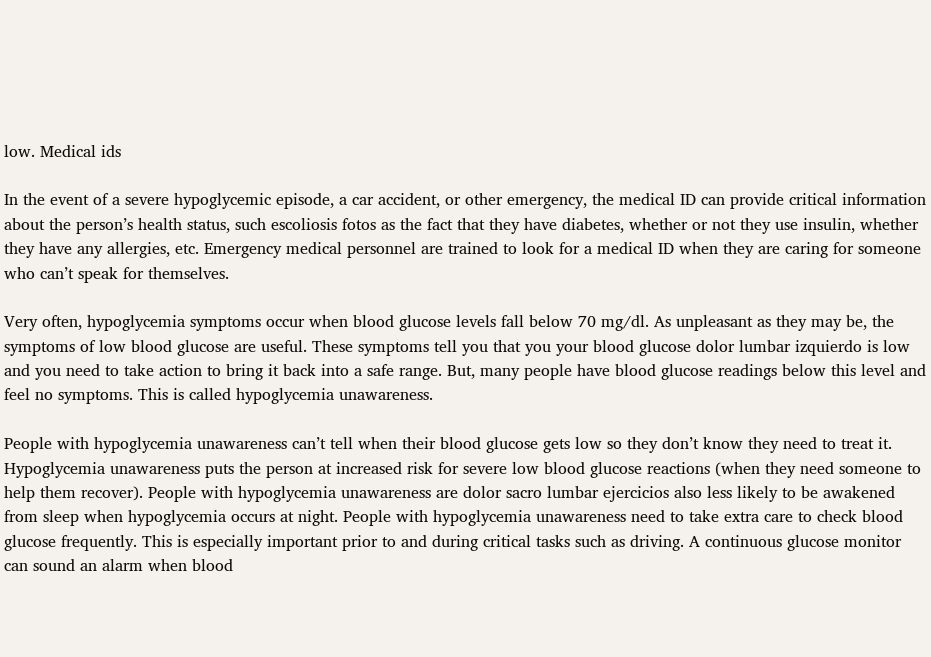low. Medical ids

In the event of a severe hypoglycemic episode, a car accident, or other emergency, the medical ID can provide critical information about the person’s health status, such escoliosis fotos as the fact that they have diabetes, whether or not they use insulin, whether they have any allergies, etc. Emergency medical personnel are trained to look for a medical ID when they are caring for someone who can’t speak for themselves.

Very often, hypoglycemia symptoms occur when blood glucose levels fall below 70 mg/dl. As unpleasant as they may be, the symptoms of low blood glucose are useful. These symptoms tell you that you your blood glucose dolor lumbar izquierdo is low and you need to take action to bring it back into a safe range. But, many people have blood glucose readings below this level and feel no symptoms. This is called hypoglycemia unawareness.

People with hypoglycemia unawareness can’t tell when their blood glucose gets low so they don’t know they need to treat it. Hypoglycemia unawareness puts the person at increased risk for severe low blood glucose reactions (when they need someone to help them recover). People with hypoglycemia unawareness are dolor sacro lumbar ejercicios also less likely to be awakened from sleep when hypoglycemia occurs at night. People with hypoglycemia unawareness need to take extra care to check blood glucose frequently. This is especially important prior to and during critical tasks such as driving. A continuous glucose monitor can sound an alarm when blood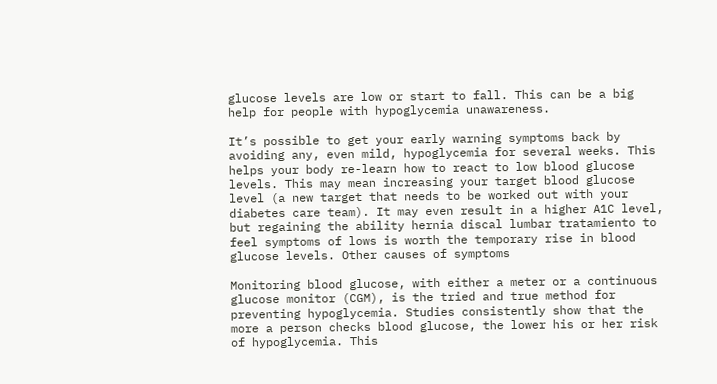glucose levels are low or start to fall. This can be a big help for people with hypoglycemia unawareness.

It’s possible to get your early warning symptoms back by avoiding any, even mild, hypoglycemia for several weeks. This helps your body re-learn how to react to low blood glucose levels. This may mean increasing your target blood glucose level (a new target that needs to be worked out with your diabetes care team). It may even result in a higher A1C level, but regaining the ability hernia discal lumbar tratamiento to feel symptoms of lows is worth the temporary rise in blood glucose levels. Other causes of symptoms

Monitoring blood glucose, with either a meter or a continuous glucose monitor (CGM), is the tried and true method for preventing hypoglycemia. Studies consistently show that the more a person checks blood glucose, the lower his or her risk of hypoglycemia. This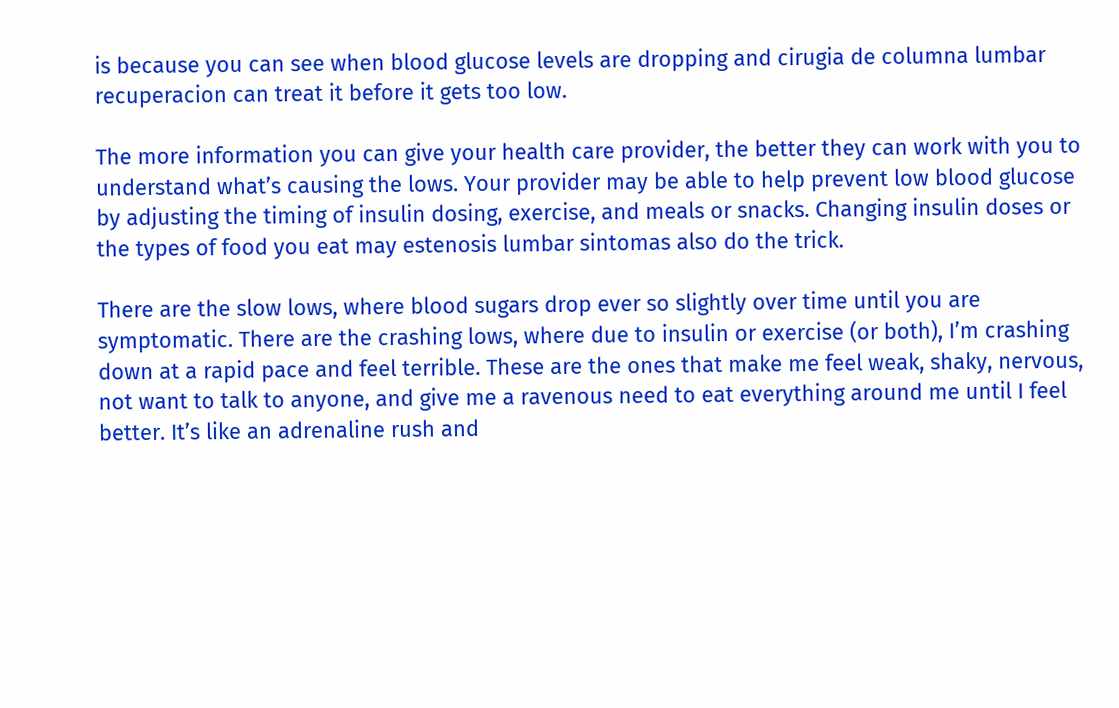is because you can see when blood glucose levels are dropping and cirugia de columna lumbar recuperacion can treat it before it gets too low.

The more information you can give your health care provider, the better they can work with you to understand what’s causing the lows. Your provider may be able to help prevent low blood glucose by adjusting the timing of insulin dosing, exercise, and meals or snacks. Changing insulin doses or the types of food you eat may estenosis lumbar sintomas also do the trick.

There are the slow lows, where blood sugars drop ever so slightly over time until you are symptomatic. There are the crashing lows, where due to insulin or exercise (or both), I’m crashing down at a rapid pace and feel terrible. These are the ones that make me feel weak, shaky, nervous, not want to talk to anyone, and give me a ravenous need to eat everything around me until I feel better. It’s like an adrenaline rush and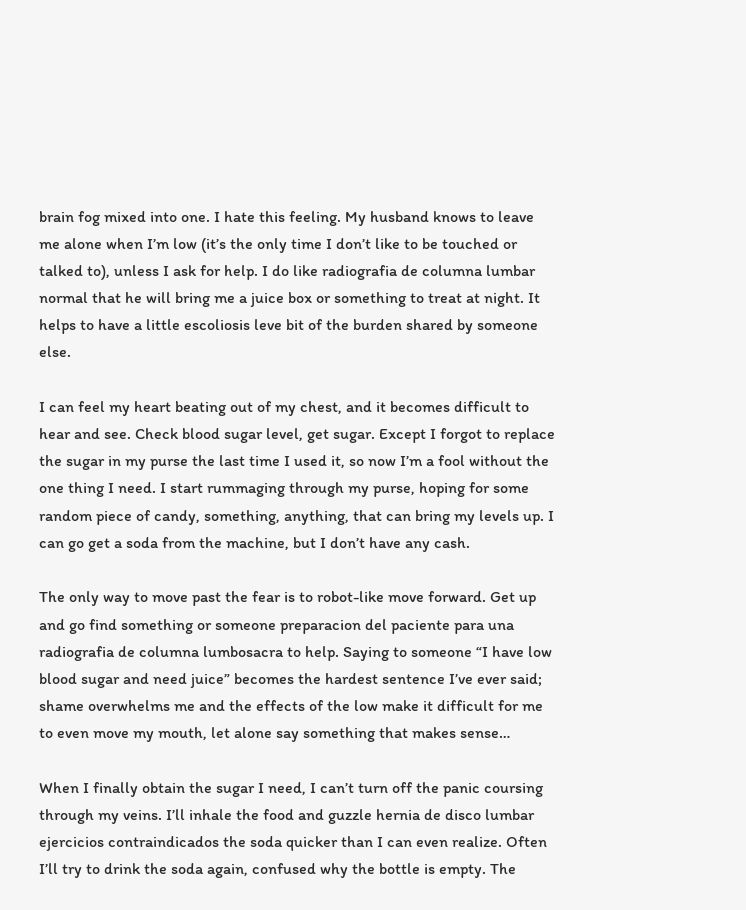brain fog mixed into one. I hate this feeling. My husband knows to leave me alone when I’m low (it’s the only time I don’t like to be touched or talked to), unless I ask for help. I do like radiografia de columna lumbar normal that he will bring me a juice box or something to treat at night. It helps to have a little escoliosis leve bit of the burden shared by someone else.

I can feel my heart beating out of my chest, and it becomes difficult to hear and see. Check blood sugar level, get sugar. Except I forgot to replace the sugar in my purse the last time I used it, so now I’m a fool without the one thing I need. I start rummaging through my purse, hoping for some random piece of candy, something, anything, that can bring my levels up. I can go get a soda from the machine, but I don’t have any cash.

The only way to move past the fear is to robot-like move forward. Get up and go find something or someone preparacion del paciente para una radiografia de columna lumbosacra to help. Saying to someone “I have low blood sugar and need juice” becomes the hardest sentence I’ve ever said; shame overwhelms me and the effects of the low make it difficult for me to even move my mouth, let alone say something that makes sense…

When I finally obtain the sugar I need, I can’t turn off the panic coursing through my veins. I’ll inhale the food and guzzle hernia de disco lumbar ejercicios contraindicados the soda quicker than I can even realize. Often I’ll try to drink the soda again, confused why the bottle is empty. The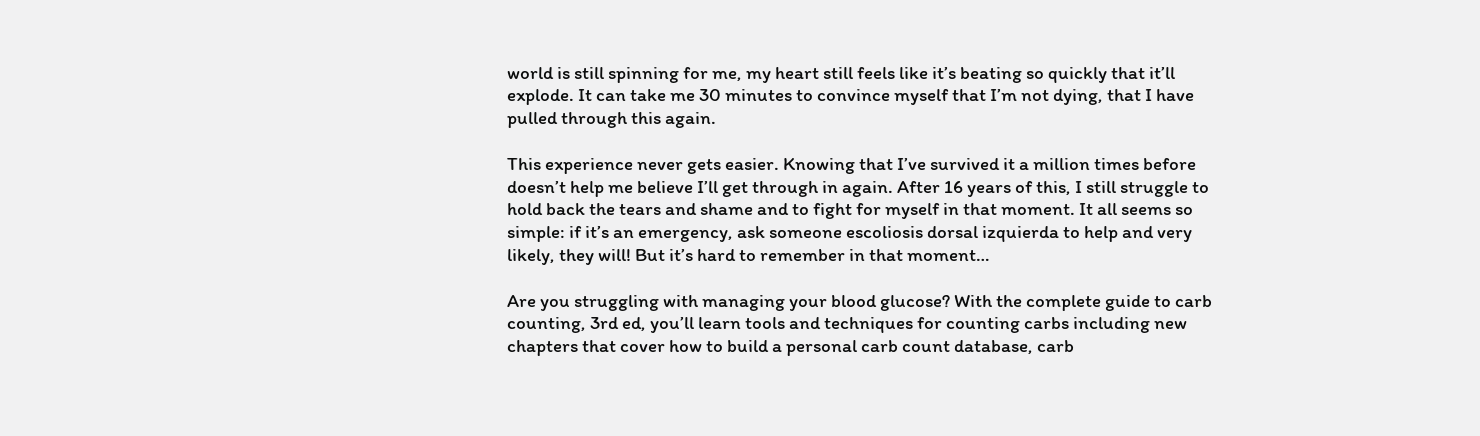world is still spinning for me, my heart still feels like it’s beating so quickly that it’ll explode. It can take me 30 minutes to convince myself that I’m not dying, that I have pulled through this again.

This experience never gets easier. Knowing that I’ve survived it a million times before doesn’t help me believe I’ll get through in again. After 16 years of this, I still struggle to hold back the tears and shame and to fight for myself in that moment. It all seems so simple: if it’s an emergency, ask someone escoliosis dorsal izquierda to help and very likely, they will! But it’s hard to remember in that moment…

Are you struggling with managing your blood glucose? With the complete guide to carb counting, 3rd ed, you’ll learn tools and techniques for counting carbs including new chapters that cover how to build a personal carb count database, carb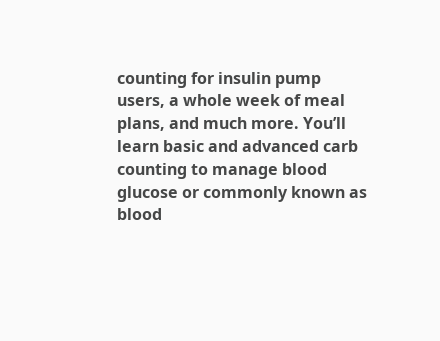counting for insulin pump users, a whole week of meal plans, and much more. You’ll learn basic and advanced carb counting to manage blood glucose or commonly known as blood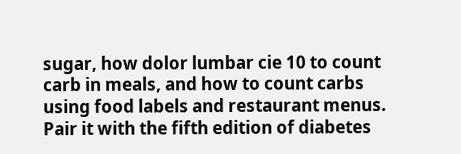sugar, how dolor lumbar cie 10 to count carb in meals, and how to count carbs using food labels and restaurant menus. Pair it with the fifth edition of diabetes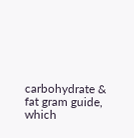carbohydrate & fat gram guide, which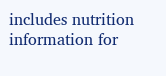includes nutrition information for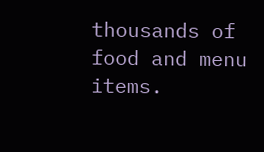thousands of food and menu items.